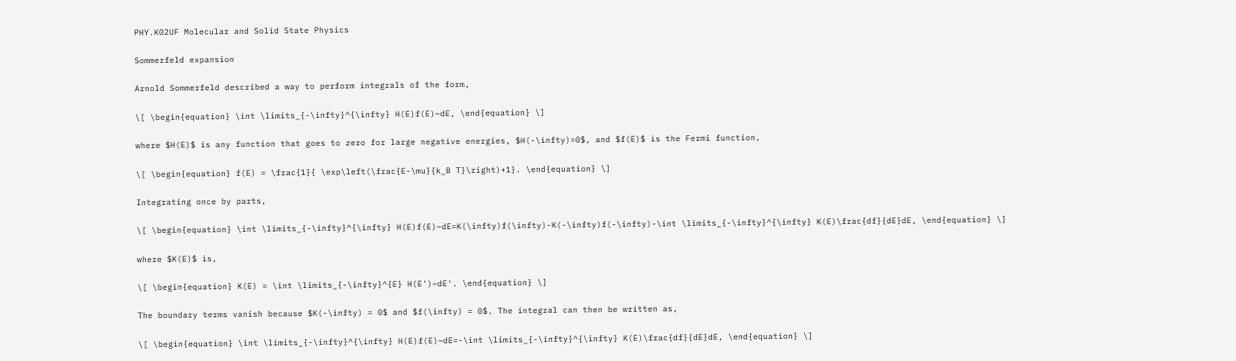PHY.K02UF Molecular and Solid State Physics

Sommerfeld expansion

Arnold Sommerfeld described a way to perform integrals of the form,

\[ \begin{equation} \int \limits_{-\infty}^{\infty} H(E)f(E)~dE, \end{equation} \]

where $H(E)$ is any function that goes to zero for large negative energies, $H(-\infty)=0$, and $f(E)$ is the Fermi function,

\[ \begin{equation} f(E) = \frac{1}{ \exp\left(\frac{E-\mu}{k_B T}\right)+1}. \end{equation} \]

Integrating once by parts,

\[ \begin{equation} \int \limits_{-\infty}^{\infty} H(E)f(E)~dE=K(\infty)f(\infty)-K(-\infty)f(-\infty)-\int \limits_{-\infty}^{\infty} K(E)\frac{df}{dE}dE, \end{equation} \]

where $K(E)$ is,

\[ \begin{equation} K(E) = \int \limits_{-\infty}^{E} H(E')~dE'. \end{equation} \]

The boundary terms vanish because $K(-\infty) = 0$ and $f(\infty) = 0$. The integral can then be written as,

\[ \begin{equation} \int \limits_{-\infty}^{\infty} H(E)f(E)~dE=-\int \limits_{-\infty}^{\infty} K(E)\frac{df}{dE}dE, \end{equation} \]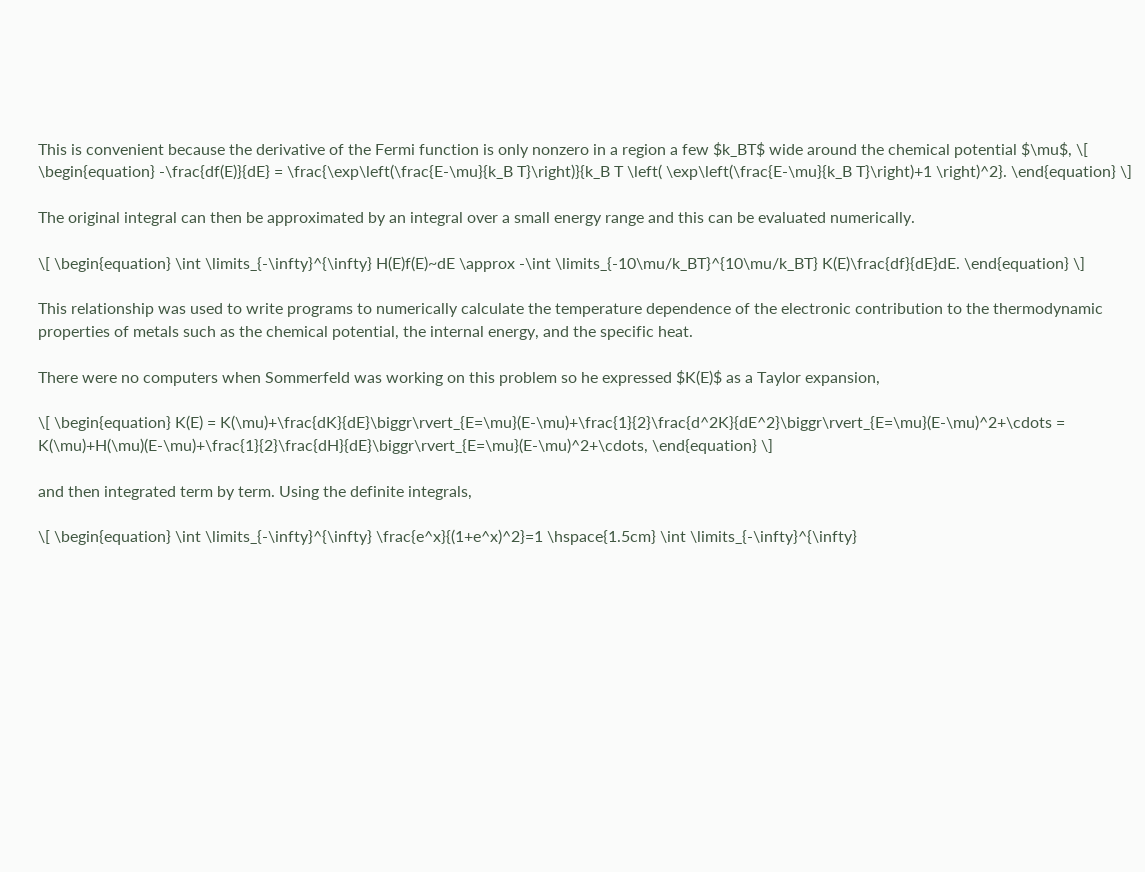This is convenient because the derivative of the Fermi function is only nonzero in a region a few $k_BT$ wide around the chemical potential $\mu$, \[ \begin{equation} -\frac{df(E)}{dE} = \frac{\exp\left(\frac{E-\mu}{k_B T}\right)}{k_B T \left( \exp\left(\frac{E-\mu}{k_B T}\right)+1 \right)^2}. \end{equation} \]

The original integral can then be approximated by an integral over a small energy range and this can be evaluated numerically.

\[ \begin{equation} \int \limits_{-\infty}^{\infty} H(E)f(E)~dE \approx -\int \limits_{-10\mu/k_BT}^{10\mu/k_BT} K(E)\frac{df}{dE}dE. \end{equation} \]

This relationship was used to write programs to numerically calculate the temperature dependence of the electronic contribution to the thermodynamic properties of metals such as the chemical potential, the internal energy, and the specific heat.

There were no computers when Sommerfeld was working on this problem so he expressed $K(E)$ as a Taylor expansion,

\[ \begin{equation} K(E) = K(\mu)+\frac{dK}{dE}\biggr\rvert_{E=\mu}(E-\mu)+\frac{1}{2}\frac{d^2K}{dE^2}\biggr\rvert_{E=\mu}(E-\mu)^2+\cdots = K(\mu)+H(\mu)(E-\mu)+\frac{1}{2}\frac{dH}{dE}\biggr\rvert_{E=\mu}(E-\mu)^2+\cdots, \end{equation} \]

and then integrated term by term. Using the definite integrals,

\[ \begin{equation} \int \limits_{-\infty}^{\infty} \frac{e^x}{(1+e^x)^2}=1 \hspace{1.5cm} \int \limits_{-\infty}^{\infty}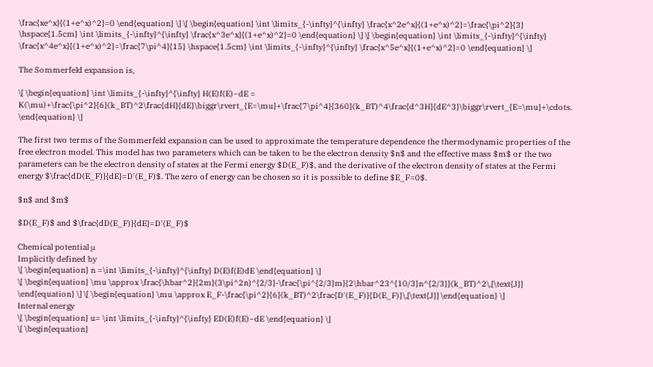\frac{xe^x}{(1+e^x)^2}=0 \end{equation} \] \[ \begin{equation} \int \limits_{-\infty}^{\infty} \frac{x^2e^x}{(1+e^x)^2}=\frac{\pi^2}{3} \hspace{1.5cm} \int \limits_{-\infty}^{\infty} \frac{x^3e^x}{(1+e^x)^2}=0 \end{equation} \] \[ \begin{equation} \int \limits_{-\infty}^{\infty} \frac{x^4e^x}{(1+e^x)^2}=\frac{7\pi^4}{15} \hspace{1.5cm} \int \limits_{-\infty}^{\infty} \frac{x^5e^x}{(1+e^x)^2}=0 \end{equation} \]

The Sommerfeld expansion is,

\[ \begin{equation} \int \limits_{-\infty}^{\infty} H(E)f(E)~dE = K(\mu)+\frac{\pi^2}{6}(k_BT)^2\frac{dH}{dE}\biggr\rvert_{E=\mu}+\frac{7\pi^4}{360}(k_BT)^4\frac{d^3H}{dE^3}\biggr\rvert_{E=\mu}+\cdots. \end{equation} \]

The first two terms of the Sommerfeld expansion can be used to approximate the temperature dependence the thermodynamic properties of the free electron model. This model has two parameters which can be taken to be the electron density $n$ and the effective mass $m$ or the two parameters can be the electron density of states at the Fermi energy $D(E_F)$, and the derivative of the electron density of states at the Fermi energy $\frac{dD(E_F)}{dE}=D'(E_F)$. The zero of energy can be chosen so it is possible to define $E_F=0$.

$n$ and $m$

$D(E_F)$ and $\frac{dD(E_F)}{dE}=D'(E_F)$

Chemical potential μ
Implicitly defined by
\[ \begin{equation} n =\int \limits_{-\infty}^{\infty} D(E)f(E)dE \end{equation} \]
\[ \begin{equation} \mu \approx \frac{\hbar^2}{2m}(3\pi^2n)^{2/3}-\frac{\pi^{2/3}m}{2\hbar^23^{10/3}n^{2/3}}(k_BT)^2\,[\text{J}] \end{equation} \] \[ \begin{equation} \mu \approx E_F-\frac{\pi^2}{6}(k_BT)^2\frac{D'(E_F)}{D(E_F)}\,[\text{J}] \end{equation} \]
Internal energy
\[ \begin{equation} u= \int \limits_{-\infty}^{\infty} ED(E)f(E)~dE \end{equation} \]
\[ \begin{equation}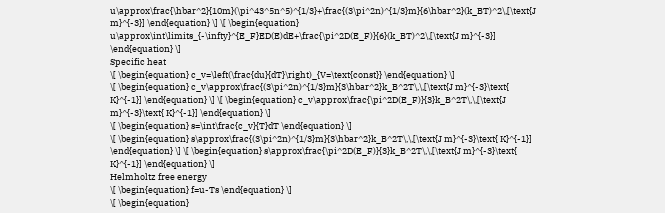u\approx\frac{\hbar^2}{10m}(\pi^43^5n^5)^{1/3}+\frac{(3\pi^2n)^{1/3}m}{6\hbar^2}(k_BT)^2\,[\text{J m}^{-3}] \end{equation} \] \[ \begin{equation} u\approx\int\limits_{-\infty}^{E_F}ED(E)dE+\frac{\pi^2D(E_F)}{6}(k_BT)^2\,[\text{J m}^{-3}] \end{equation} \]
Specific heat
\[ \begin{equation} c_v=\left(\frac{du}{dT}\right)_{V=\text{const}} \end{equation} \]
\[ \begin{equation} c_v\approx\frac{(3\pi^2n)^{1/3}m}{3\hbar^2}k_B^2T\,\,[\text{J m}^{-3}\text{ K}^{-1}] \end{equation} \] \[ \begin{equation} c_v\approx\frac{\pi^2D(E_F)}{3}k_B^2T\,\,[\text{J m}^{-3}\text{ K}^{-1}] \end{equation} \]
\[ \begin{equation} s=\int\frac{c_v}{T}dT \end{equation} \]
\[ \begin{equation} s\approx\frac{(3\pi^2n)^{1/3}m}{3\hbar^2}k_B^2T\,\,[\text{J m}^{-3}\text{ K}^{-1}] \end{equation} \] \[ \begin{equation} s\approx\frac{\pi^2D(E_F)}{3}k_B^2T\,\,[\text{J m}^{-3}\text{ K}^{-1}] \end{equation} \]
Helmholtz free energy
\[ \begin{equation} f=u-Ts \end{equation} \]
\[ \begin{equation}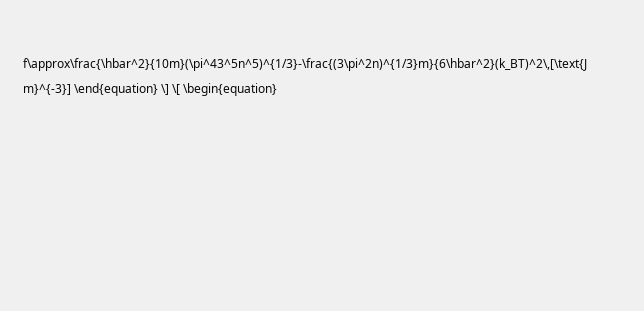f\approx\frac{\hbar^2}{10m}(\pi^43^5n^5)^{1/3}-\frac{(3\pi^2n)^{1/3}m}{6\hbar^2}(k_BT)^2\,[\text{J m}^{-3}] \end{equation} \] \[ \begin{equation}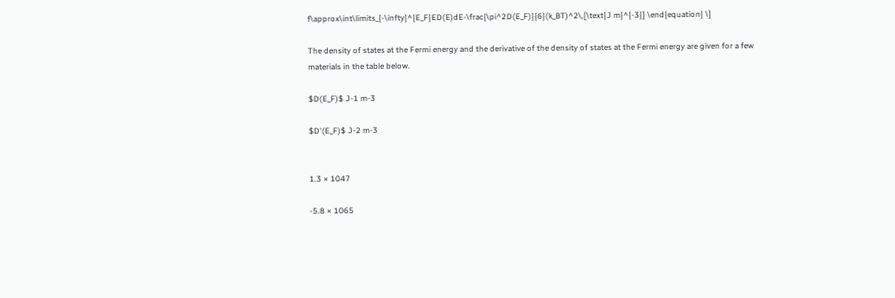f\approx\int\limits_{-\infty}^{E_F}ED(E)dE-\frac{\pi^2D(E_F)}{6}(k_BT)^2\,[\text{J m}^{-3}] \end{equation} \]

The density of states at the Fermi energy and the derivative of the density of states at the Fermi energy are given for a few materials in the table below.

$D(E_F)$ J-1 m-3

$D'(E_F)$ J-2 m-3


1.3 × 1047

-5.8 × 1065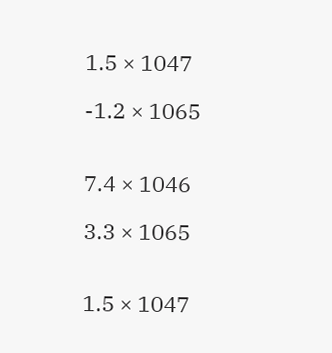1.5 × 1047

-1.2 × 1065


7.4 × 1046

3.3 × 1065


1.5 × 1047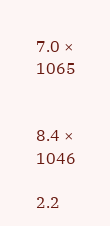7.0 × 1065


8.4 × 1046

2.2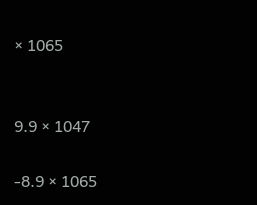× 1065


9.9 × 1047

-8.9 × 1065